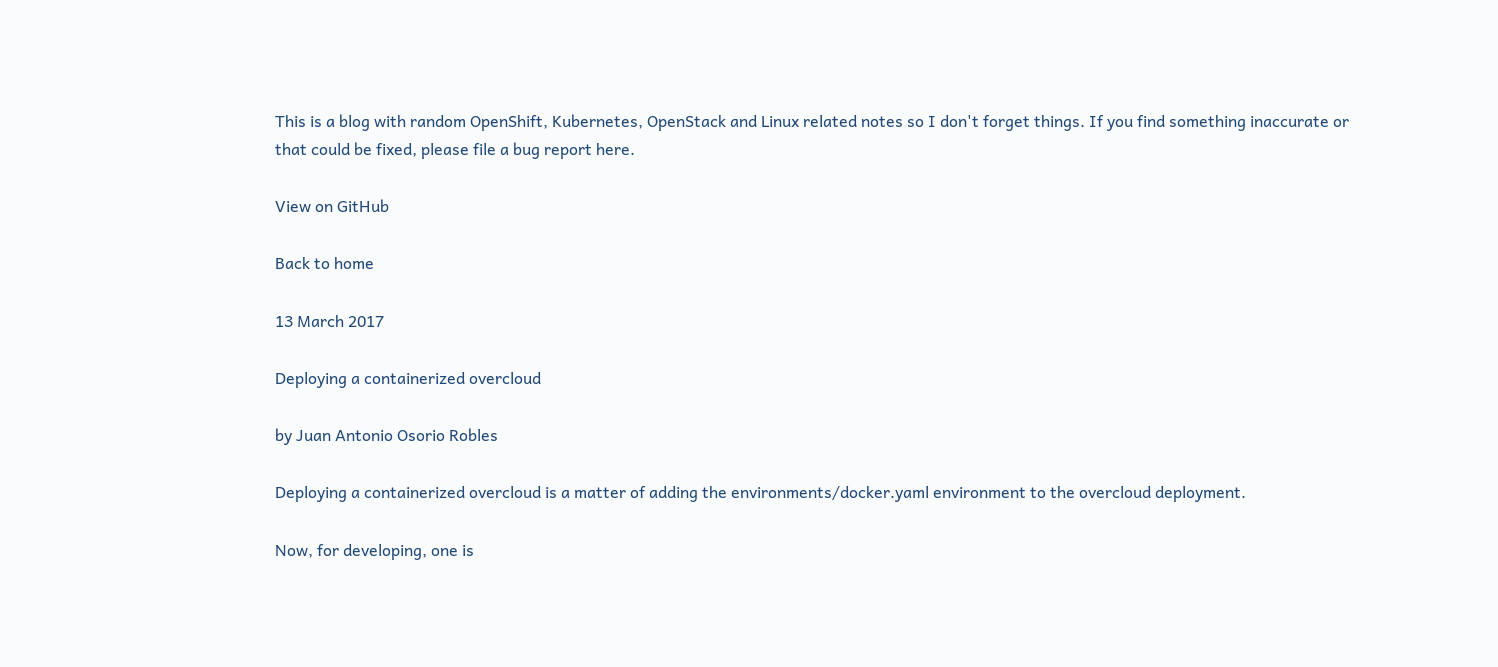This is a blog with random OpenShift, Kubernetes, OpenStack and Linux related notes so I don't forget things. If you find something inaccurate or that could be fixed, please file a bug report here.

View on GitHub

Back to home

13 March 2017

Deploying a containerized overcloud

by Juan Antonio Osorio Robles

Deploying a containerized overcloud is a matter of adding the environments/docker.yaml environment to the overcloud deployment.

Now, for developing, one is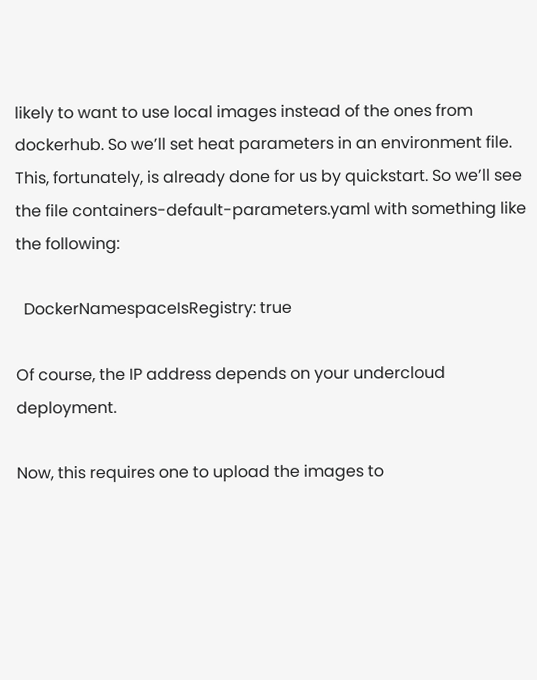likely to want to use local images instead of the ones from dockerhub. So we’ll set heat parameters in an environment file. This, fortunately, is already done for us by quickstart. So we’ll see the file containers-default-parameters.yaml with something like the following:

  DockerNamespaceIsRegistry: true

Of course, the IP address depends on your undercloud deployment.

Now, this requires one to upload the images to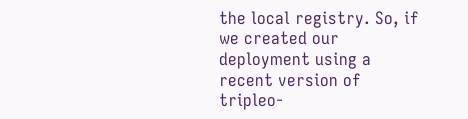the local registry. So, if we created our deployment using a recent version of tripleo-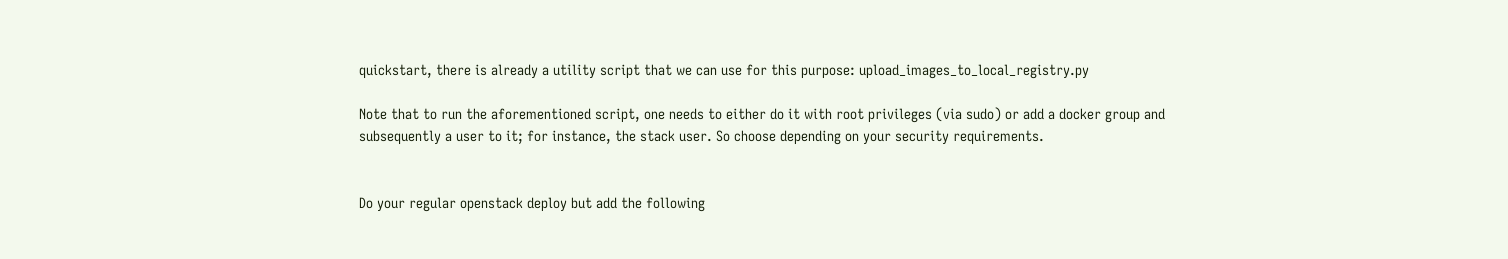quickstart, there is already a utility script that we can use for this purpose: upload_images_to_local_registry.py

Note that to run the aforementioned script, one needs to either do it with root privileges (via sudo) or add a docker group and subsequently a user to it; for instance, the stack user. So choose depending on your security requirements.


Do your regular openstack deploy but add the following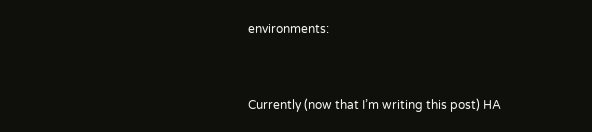environments:


Currently (now that I’m writing this post) HA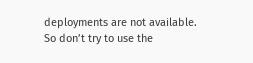deployments are not available. So don’t try to use the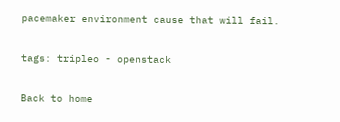pacemaker environment cause that will fail.

tags: tripleo - openstack

Back to home